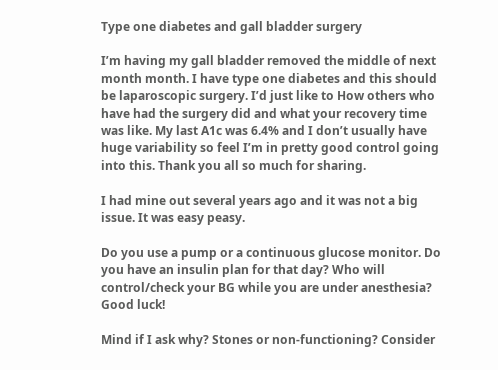Type one diabetes and gall bladder surgery

I’m having my gall bladder removed the middle of next month month. I have type one diabetes and this should be laparoscopic surgery. I’d just like to How others who have had the surgery did and what your recovery time was like. My last A1c was 6.4% and I don’t usually have huge variability so feel I’m in pretty good control going into this. Thank you all so much for sharing.

I had mine out several years ago and it was not a big issue. It was easy peasy.

Do you use a pump or a continuous glucose monitor. Do you have an insulin plan for that day? Who will control/check your BG while you are under anesthesia? Good luck!

Mind if I ask why? Stones or non-functioning? Consider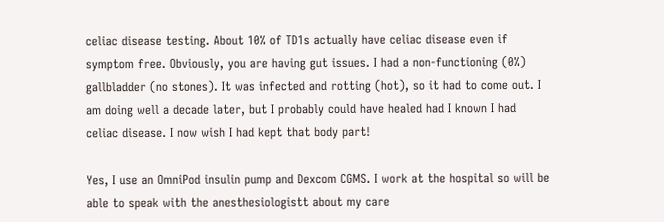celiac disease testing. About 10% of TD1s actually have celiac disease even if symptom free. Obviously, you are having gut issues. I had a non-functioning (0%) gallbladder (no stones). It was infected and rotting (hot), so it had to come out. I am doing well a decade later, but I probably could have healed had I known I had celiac disease. I now wish I had kept that body part!

Yes, I use an OmniPod insulin pump and Dexcom CGMS. I work at the hospital so will be able to speak with the anesthesiologistt about my care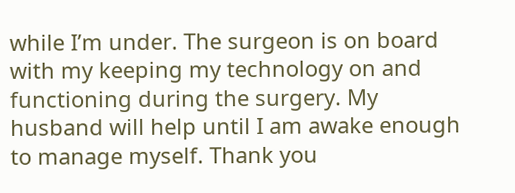while I’m under. The surgeon is on board with my keeping my technology on and functioning during the surgery. My husband will help until I am awake enough to manage myself. Thank you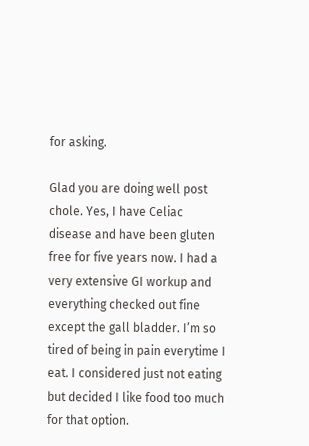for asking.

Glad you are doing well post chole. Yes, I have Celiac disease and have been gluten free for five years now. I had a very extensive GI workup and everything checked out fine except the gall bladder. I’m so tired of being in pain everytime I eat. I considered just not eating but decided I like food too much for that option.